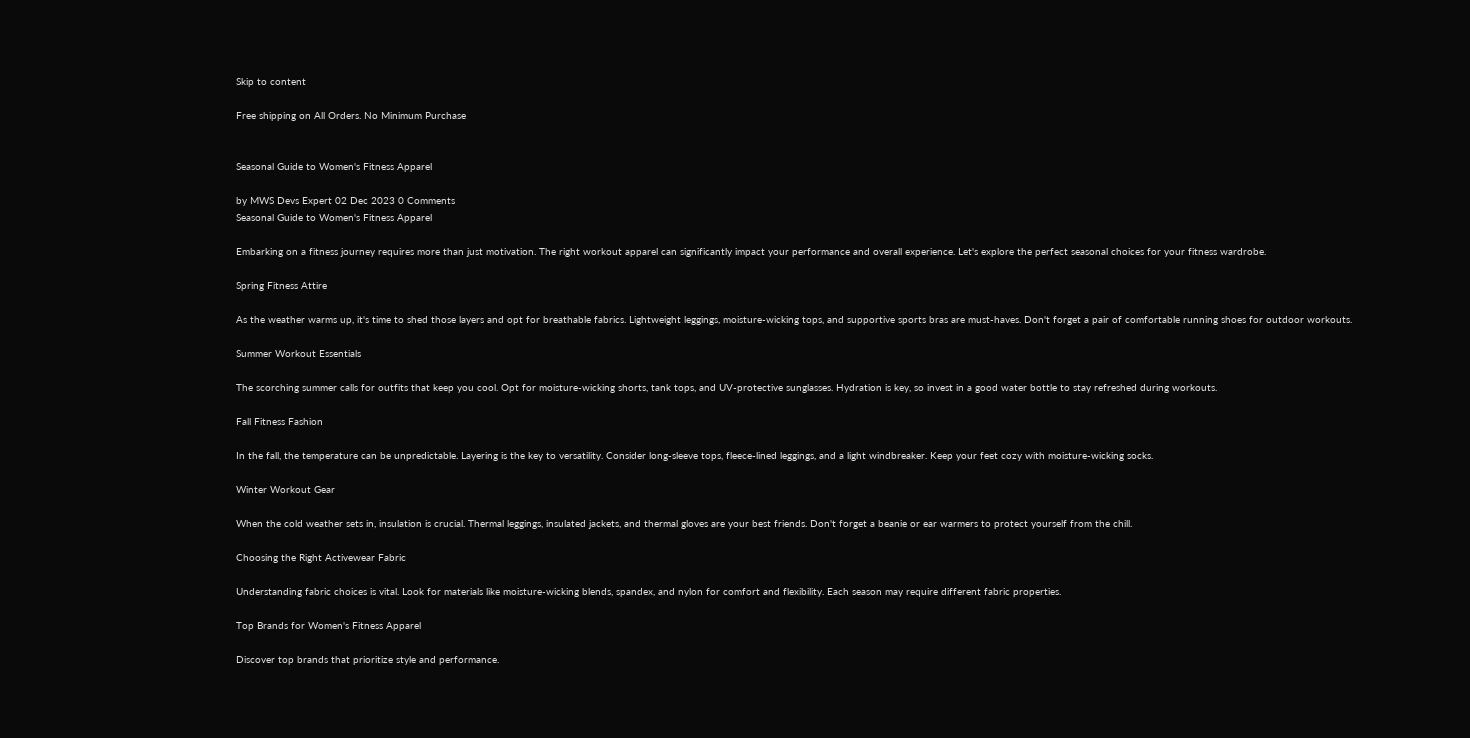Skip to content

Free shipping on All Orders. No Minimum Purchase


Seasonal Guide to Women's Fitness Apparel

by MWS Devs Expert 02 Dec 2023 0 Comments
Seasonal Guide to Women's Fitness Apparel

Embarking on a fitness journey requires more than just motivation. The right workout apparel can significantly impact your performance and overall experience. Let's explore the perfect seasonal choices for your fitness wardrobe.

Spring Fitness Attire

As the weather warms up, it's time to shed those layers and opt for breathable fabrics. Lightweight leggings, moisture-wicking tops, and supportive sports bras are must-haves. Don't forget a pair of comfortable running shoes for outdoor workouts.

Summer Workout Essentials

The scorching summer calls for outfits that keep you cool. Opt for moisture-wicking shorts, tank tops, and UV-protective sunglasses. Hydration is key, so invest in a good water bottle to stay refreshed during workouts.

Fall Fitness Fashion

In the fall, the temperature can be unpredictable. Layering is the key to versatility. Consider long-sleeve tops, fleece-lined leggings, and a light windbreaker. Keep your feet cozy with moisture-wicking socks.

Winter Workout Gear

When the cold weather sets in, insulation is crucial. Thermal leggings, insulated jackets, and thermal gloves are your best friends. Don't forget a beanie or ear warmers to protect yourself from the chill.

Choosing the Right Activewear Fabric

Understanding fabric choices is vital. Look for materials like moisture-wicking blends, spandex, and nylon for comfort and flexibility. Each season may require different fabric properties.

Top Brands for Women's Fitness Apparel

Discover top brands that prioritize style and performance.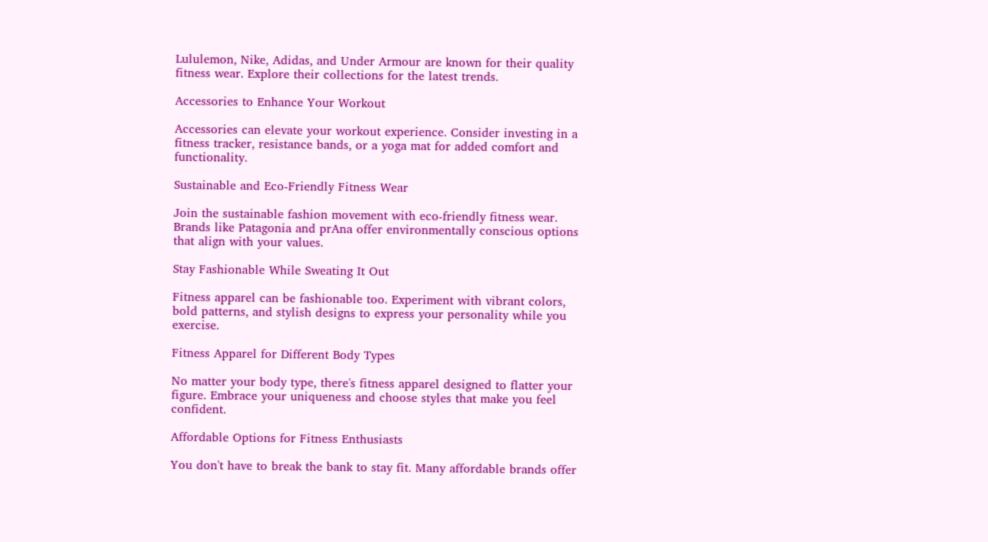Lululemon, Nike, Adidas, and Under Armour are known for their quality fitness wear. Explore their collections for the latest trends.

Accessories to Enhance Your Workout

Accessories can elevate your workout experience. Consider investing in a fitness tracker, resistance bands, or a yoga mat for added comfort and functionality.

Sustainable and Eco-Friendly Fitness Wear

Join the sustainable fashion movement with eco-friendly fitness wear. Brands like Patagonia and prAna offer environmentally conscious options that align with your values.

Stay Fashionable While Sweating It Out

Fitness apparel can be fashionable too. Experiment with vibrant colors, bold patterns, and stylish designs to express your personality while you exercise.

Fitness Apparel for Different Body Types

No matter your body type, there's fitness apparel designed to flatter your figure. Embrace your uniqueness and choose styles that make you feel confident.

Affordable Options for Fitness Enthusiasts

You don't have to break the bank to stay fit. Many affordable brands offer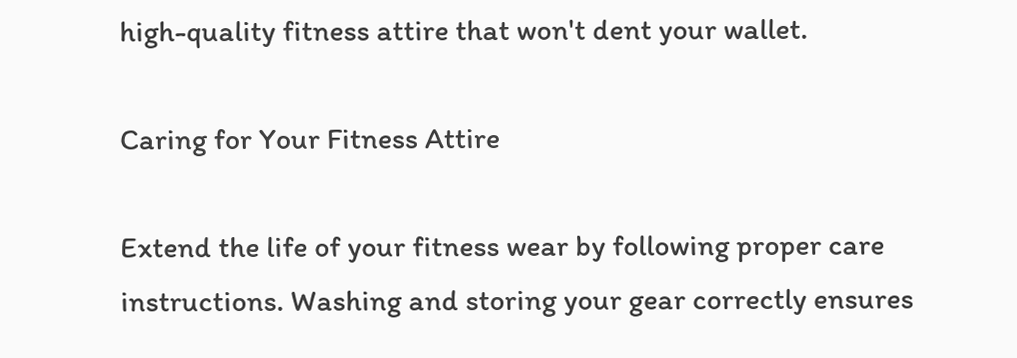high-quality fitness attire that won't dent your wallet.

Caring for Your Fitness Attire

Extend the life of your fitness wear by following proper care instructions. Washing and storing your gear correctly ensures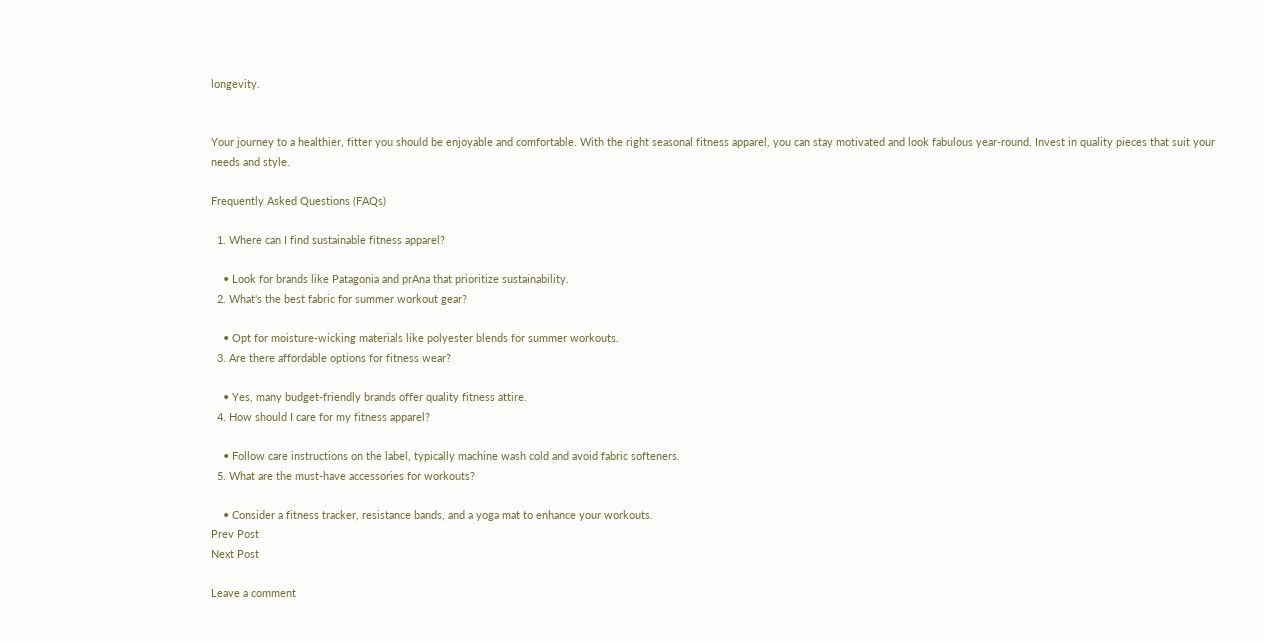longevity.


Your journey to a healthier, fitter you should be enjoyable and comfortable. With the right seasonal fitness apparel, you can stay motivated and look fabulous year-round. Invest in quality pieces that suit your needs and style.

Frequently Asked Questions (FAQs)

  1. Where can I find sustainable fitness apparel?

    • Look for brands like Patagonia and prAna that prioritize sustainability.
  2. What's the best fabric for summer workout gear?

    • Opt for moisture-wicking materials like polyester blends for summer workouts.
  3. Are there affordable options for fitness wear?

    • Yes, many budget-friendly brands offer quality fitness attire.
  4. How should I care for my fitness apparel?

    • Follow care instructions on the label, typically machine wash cold and avoid fabric softeners.
  5. What are the must-have accessories for workouts?

    • Consider a fitness tracker, resistance bands, and a yoga mat to enhance your workouts.
Prev Post
Next Post

Leave a comment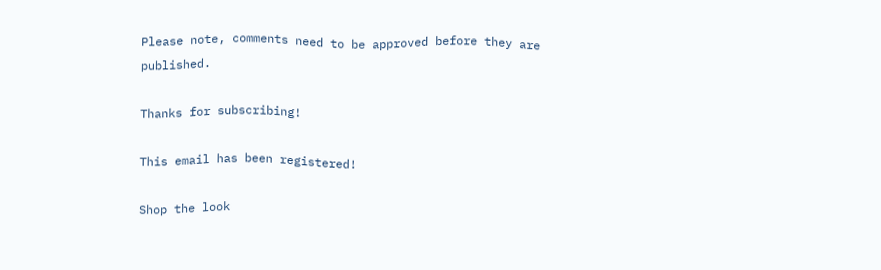Please note, comments need to be approved before they are published.

Thanks for subscribing!

This email has been registered!

Shop the look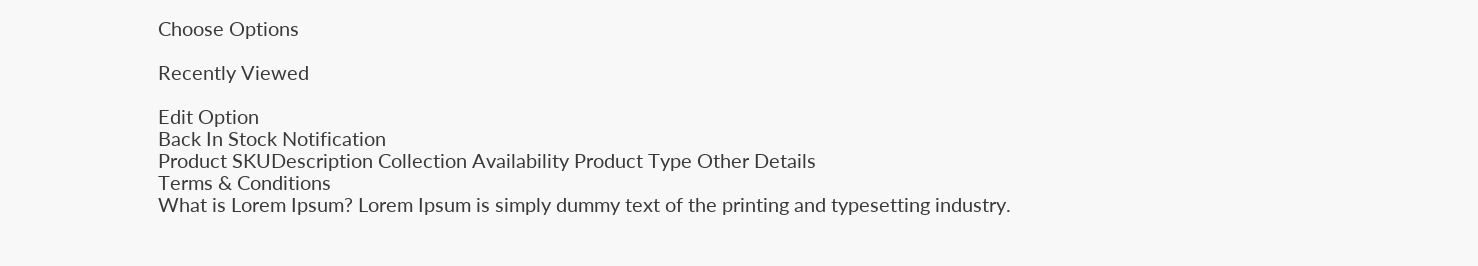Choose Options

Recently Viewed

Edit Option
Back In Stock Notification
Product SKUDescription Collection Availability Product Type Other Details
Terms & Conditions
What is Lorem Ipsum? Lorem Ipsum is simply dummy text of the printing and typesetting industry.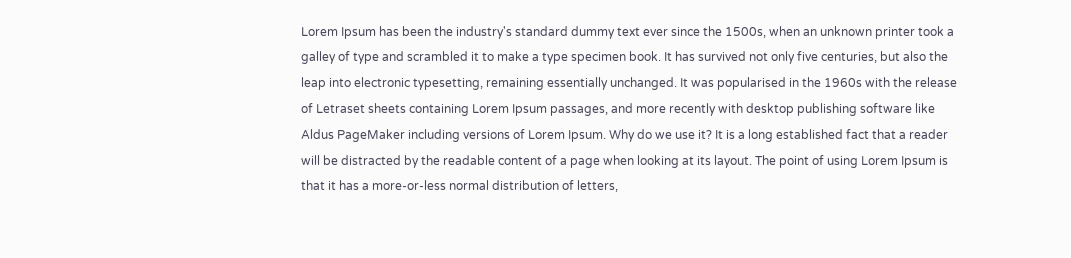Lorem Ipsum has been the industry's standard dummy text ever since the 1500s, when an unknown printer took a galley of type and scrambled it to make a type specimen book. It has survived not only five centuries, but also the leap into electronic typesetting, remaining essentially unchanged. It was popularised in the 1960s with the release of Letraset sheets containing Lorem Ipsum passages, and more recently with desktop publishing software like Aldus PageMaker including versions of Lorem Ipsum. Why do we use it? It is a long established fact that a reader will be distracted by the readable content of a page when looking at its layout. The point of using Lorem Ipsum is that it has a more-or-less normal distribution of letters,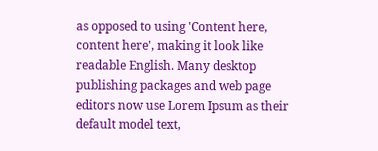as opposed to using 'Content here, content here', making it look like readable English. Many desktop publishing packages and web page editors now use Lorem Ipsum as their default model text,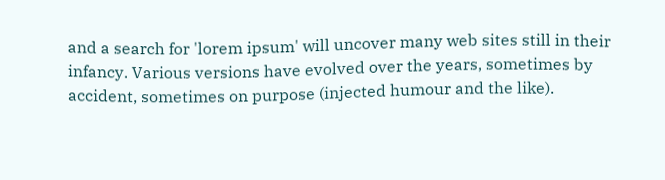and a search for 'lorem ipsum' will uncover many web sites still in their infancy. Various versions have evolved over the years, sometimes by accident, sometimes on purpose (injected humour and the like).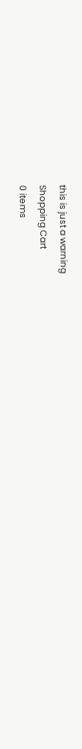this is just a warning
Shopping Cart
0 items